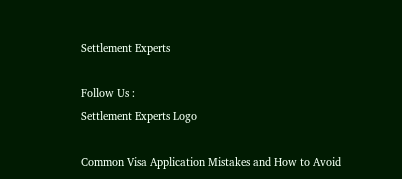Settlement Experts

Follow Us :
Settlement Experts Logo

Common Visa Application Mistakes and How to Avoid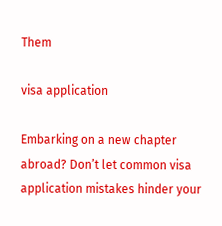Them

visa application

Embarking on a new chapter abroad? Don’t let common visa application mistakes hinder your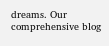dreams. Our comprehensive blog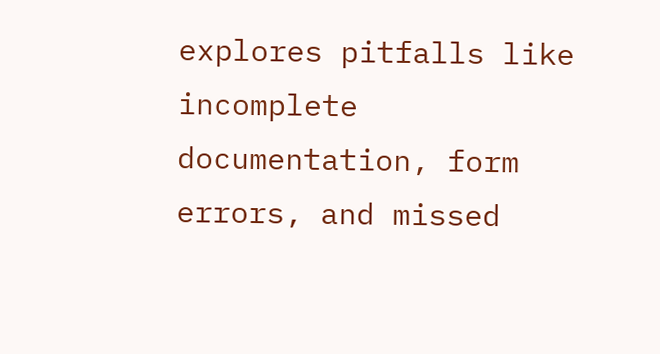explores pitfalls like incomplete documentation, form errors, and missed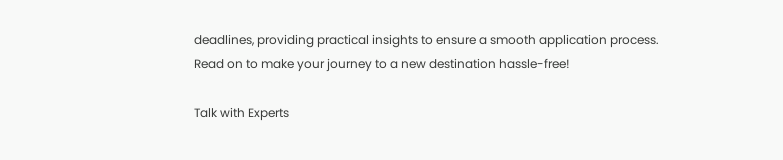deadlines, providing practical insights to ensure a smooth application process. Read on to make your journey to a new destination hassle-free!

Talk with Experts